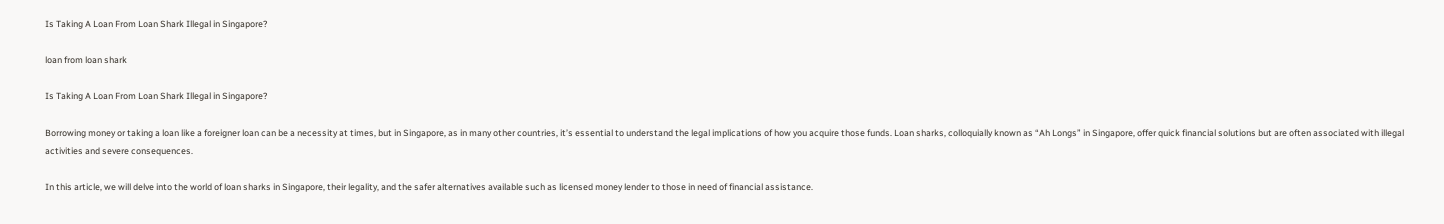Is Taking A Loan From Loan Shark Illegal in Singapore?

loan from loan shark

Is Taking A Loan From Loan Shark Illegal in Singapore?

Borrowing money or taking a loan like a foreigner loan can be a necessity at times, but in Singapore, as in many other countries, it’s essential to understand the legal implications of how you acquire those funds. Loan sharks, colloquially known as “Ah Longs” in Singapore, offer quick financial solutions but are often associated with illegal activities and severe consequences.

In this article, we will delve into the world of loan sharks in Singapore, their legality, and the safer alternatives available such as licensed money lender to those in need of financial assistance.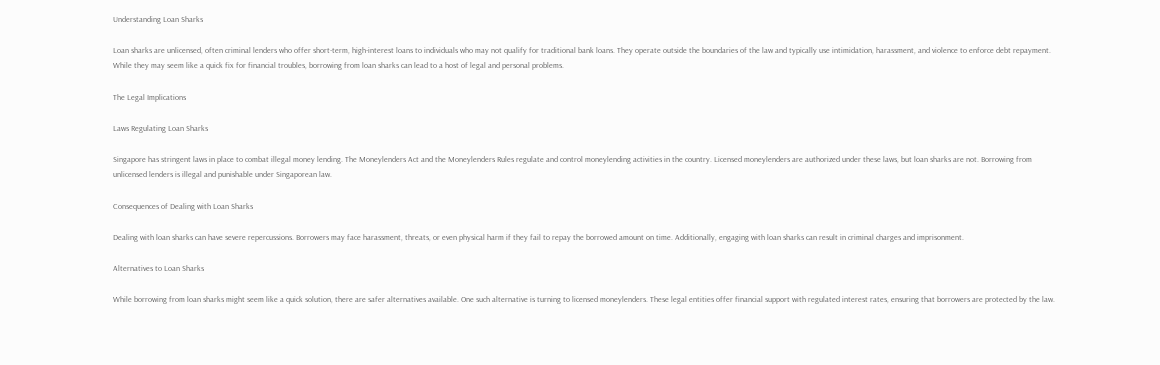Understanding Loan Sharks

Loan sharks are unlicensed, often criminal lenders who offer short-term, high-interest loans to individuals who may not qualify for traditional bank loans. They operate outside the boundaries of the law and typically use intimidation, harassment, and violence to enforce debt repayment. While they may seem like a quick fix for financial troubles, borrowing from loan sharks can lead to a host of legal and personal problems.

The Legal Implications

Laws Regulating Loan Sharks

Singapore has stringent laws in place to combat illegal money lending. The Moneylenders Act and the Moneylenders Rules regulate and control moneylending activities in the country. Licensed moneylenders are authorized under these laws, but loan sharks are not. Borrowing from unlicensed lenders is illegal and punishable under Singaporean law.

Consequences of Dealing with Loan Sharks

Dealing with loan sharks can have severe repercussions. Borrowers may face harassment, threats, or even physical harm if they fail to repay the borrowed amount on time. Additionally, engaging with loan sharks can result in criminal charges and imprisonment.

Alternatives to Loan Sharks

While borrowing from loan sharks might seem like a quick solution, there are safer alternatives available. One such alternative is turning to licensed moneylenders. These legal entities offer financial support with regulated interest rates, ensuring that borrowers are protected by the law.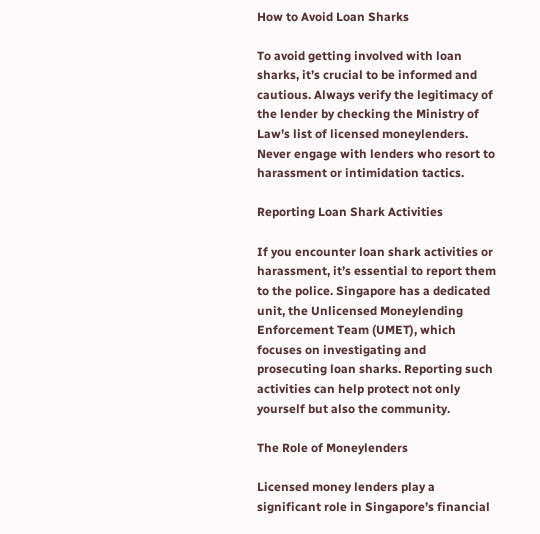How to Avoid Loan Sharks

To avoid getting involved with loan sharks, it’s crucial to be informed and cautious. Always verify the legitimacy of the lender by checking the Ministry of Law’s list of licensed moneylenders. Never engage with lenders who resort to harassment or intimidation tactics.

Reporting Loan Shark Activities

If you encounter loan shark activities or harassment, it’s essential to report them to the police. Singapore has a dedicated unit, the Unlicensed Moneylending Enforcement Team (UMET), which focuses on investigating and prosecuting loan sharks. Reporting such activities can help protect not only yourself but also the community.

The Role of Moneylenders

Licensed money lenders play a significant role in Singapore’s financial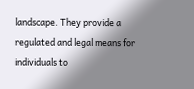landscape. They provide a regulated and legal means for individuals to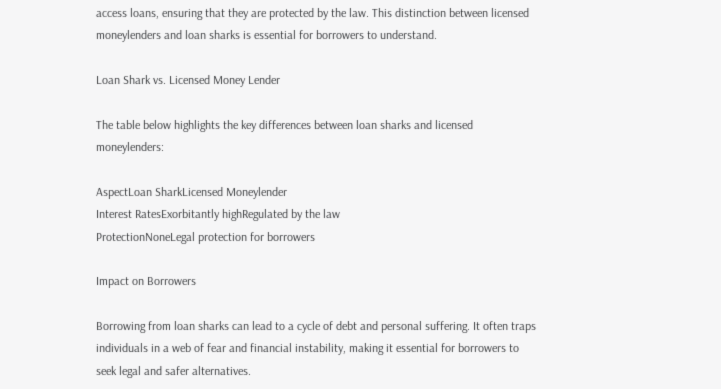access loans, ensuring that they are protected by the law. This distinction between licensed moneylenders and loan sharks is essential for borrowers to understand.

Loan Shark vs. Licensed Money Lender

The table below highlights the key differences between loan sharks and licensed moneylenders:

AspectLoan SharkLicensed Moneylender
Interest RatesExorbitantly highRegulated by the law
ProtectionNoneLegal protection for borrowers

Impact on Borrowers

Borrowing from loan sharks can lead to a cycle of debt and personal suffering. It often traps individuals in a web of fear and financial instability, making it essential for borrowers to seek legal and safer alternatives.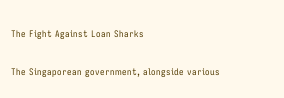The Fight Against Loan Sharks

The Singaporean government, alongside various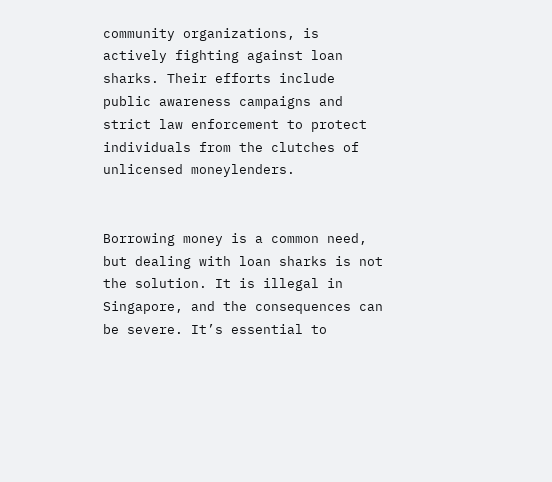community organizations, is actively fighting against loan sharks. Their efforts include public awareness campaigns and strict law enforcement to protect individuals from the clutches of unlicensed moneylenders.


Borrowing money is a common need, but dealing with loan sharks is not the solution. It is illegal in Singapore, and the consequences can be severe. It’s essential to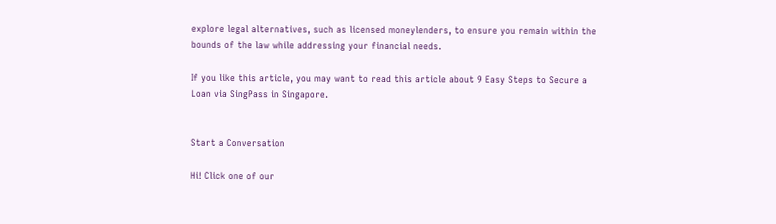explore legal alternatives, such as licensed moneylenders, to ensure you remain within the bounds of the law while addressing your financial needs.

If you like this article, you may want to read this article about 9 Easy Steps to Secure a Loan via SingPass in Singapore.


Start a Conversation

Hi! Click one of our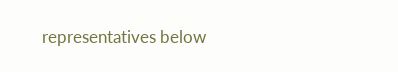representatives below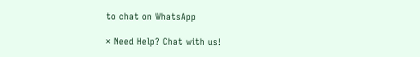to chat on WhatsApp

× Need Help? Chat with us!